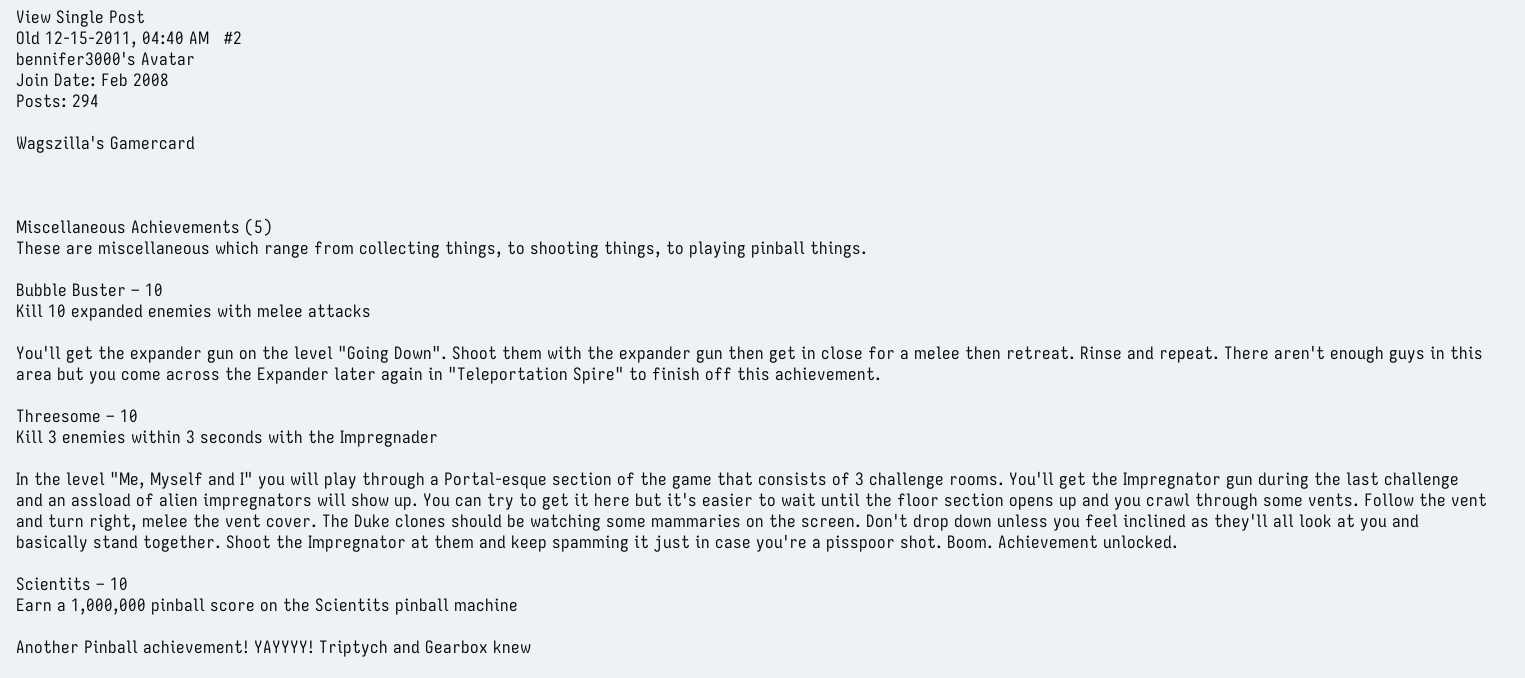View Single Post
Old 12-15-2011, 04:40 AM   #2
bennifer3000's Avatar
Join Date: Feb 2008
Posts: 294

Wagszilla's Gamercard



Miscellaneous Achievements (5)
These are miscellaneous which range from collecting things, to shooting things, to playing pinball things.

Bubble Buster – 10
Kill 10 expanded enemies with melee attacks

You'll get the expander gun on the level "Going Down". Shoot them with the expander gun then get in close for a melee then retreat. Rinse and repeat. There aren't enough guys in this area but you come across the Expander later again in "Teleportation Spire" to finish off this achievement.

Threesome – 10
Kill 3 enemies within 3 seconds with the Impregnader

In the level "Me, Myself and I" you will play through a Portal-esque section of the game that consists of 3 challenge rooms. You'll get the Impregnator gun during the last challenge and an assload of alien impregnators will show up. You can try to get it here but it's easier to wait until the floor section opens up and you crawl through some vents. Follow the vent and turn right, melee the vent cover. The Duke clones should be watching some mammaries on the screen. Don't drop down unless you feel inclined as they'll all look at you and basically stand together. Shoot the Impregnator at them and keep spamming it just in case you're a pisspoor shot. Boom. Achievement unlocked.

Scientits – 10
Earn a 1,000,000 pinball score on the Scientits pinball machine

Another Pinball achievement! YAYYYY! Triptych and Gearbox knew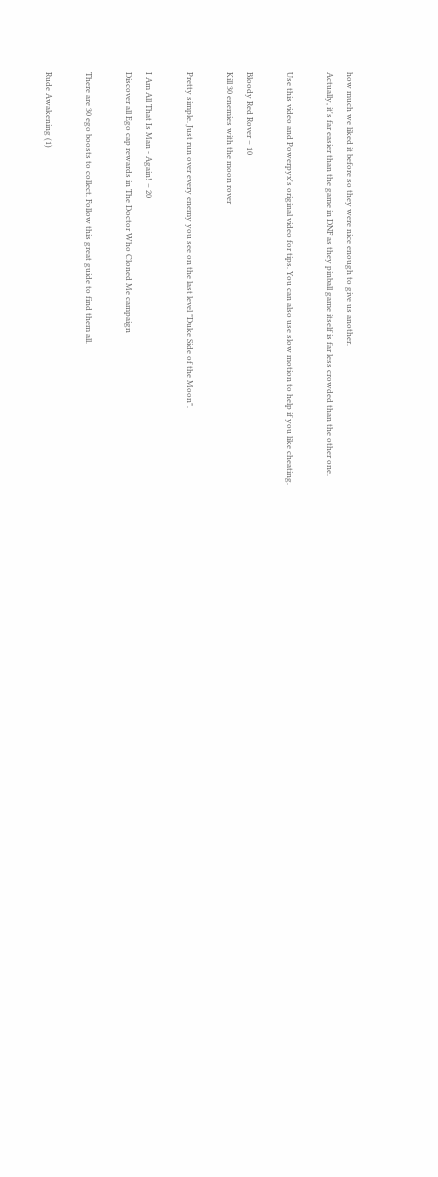how much we liked it before so they were nice enough to give us another.
Actually, it's far easier than the game in DNF as they pinball game itself is far less crowded than the other one.

Use this video and Powerpyx's original video for tips. You can also use slow motion to help if you like cheating.

Bloody Red Rover – 10
Kill 30 enemies with the moon rover

Pretty simple. Just run over every enemy you see on the last level "Duke Side of the Moon".

I Am All That Is Man - Again! – 20
Discover all Ego cap rewards in The Doctor Who Cloned Me campaign

There are 30 ego boosts to collect. Follow this great guide to find them all.

Rude Awakening (1)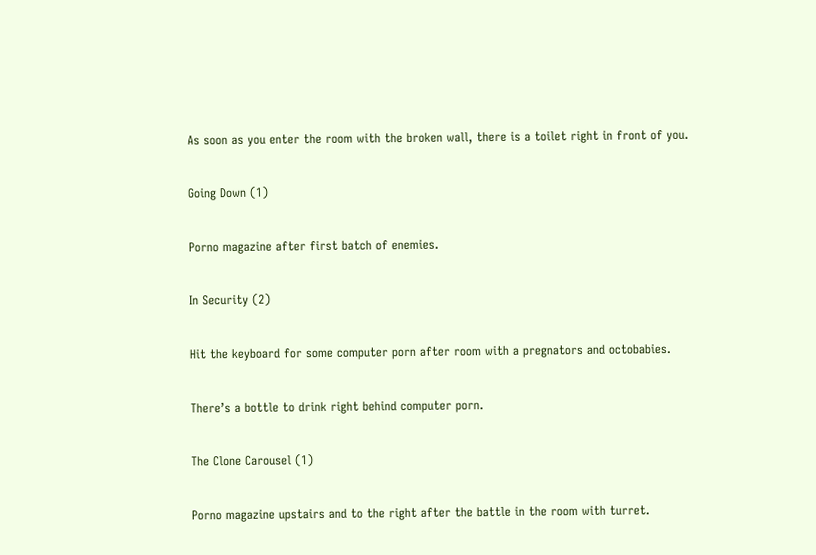As soon as you enter the room with the broken wall, there is a toilet right in front of you.

Going Down (1)

Porno magazine after first batch of enemies.

In Security (2)

Hit the keyboard for some computer porn after room with a pregnators and octobabies.

There’s a bottle to drink right behind computer porn.

The Clone Carousel (1)

Porno magazine upstairs and to the right after the battle in the room with turret.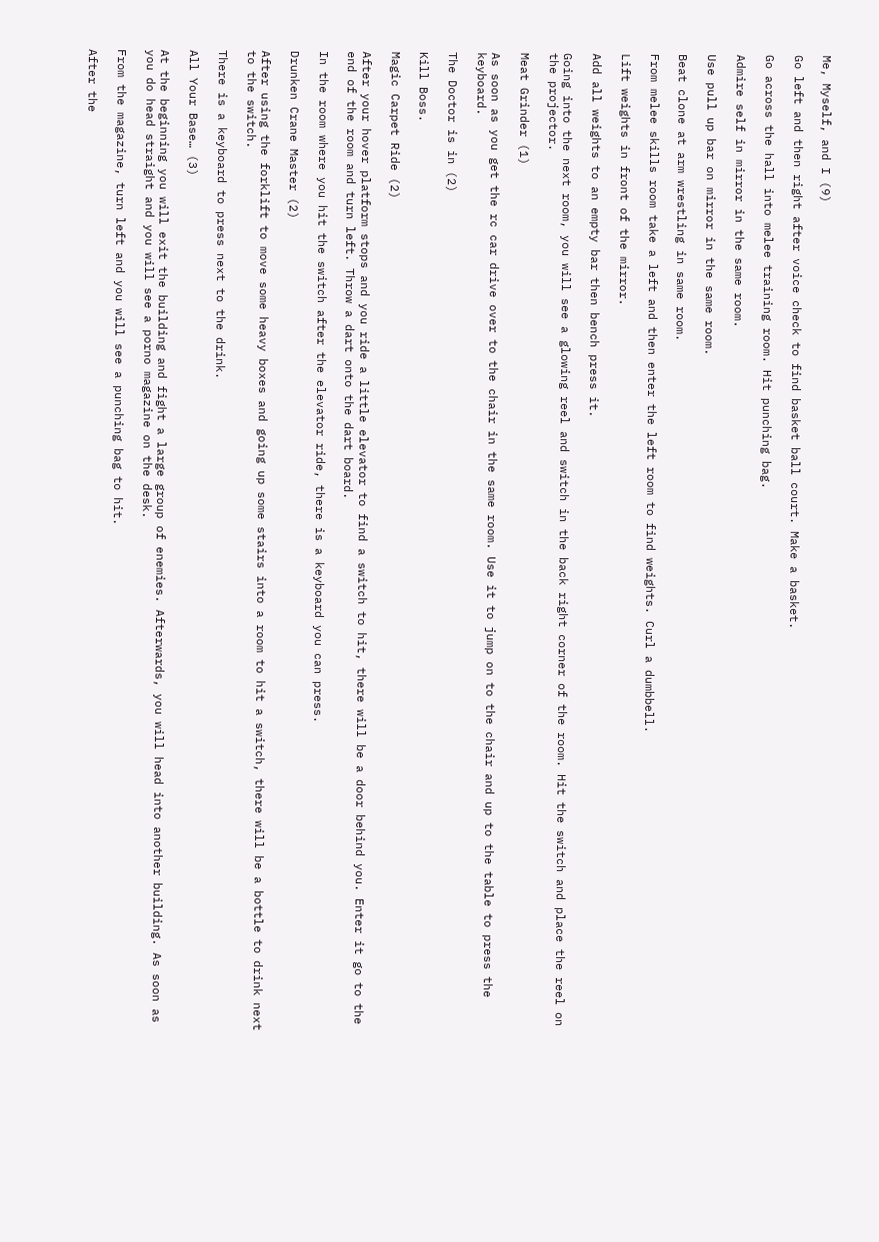Me, Myself, and I (9)

Go left and then right after voice check to find basket ball court. Make a basket.

Go across the hall into melee training room. Hit punching bag.

Admire self in mirror in the same room.

Use pull up bar on mirror in the same room.

Beat clone at arm wrestling in same room.

From melee skills room take a left and then enter the left room to find weights. Curl a dumbbell.

Lift weights in front of the mirror.

Add all weights to an empty bar then bench press it.

Going into the next room, you will see a glowing reel and switch in the back right corner of the room. Hit the switch and place the reel on the projector.

Meat Grinder (1)

As soon as you get the rc car drive over to the chair in the same room. Use it to jump on to the chair and up to the table to press the keyboard.

The Doctor is in (2)

Kill Boss.

Magic Carpet Ride (2)

After your hover platform stops and you ride a little elevator to find a switch to hit, there will be a door behind you. Enter it go to the end of the room and turn left. Throw a dart onto the dart board.

In the room where you hit the switch after the elevator ride, there is a keyboard you can press.

Drunken Crane Master (2)

After using the forklift to move some heavy boxes and going up some stairs into a room to hit a switch, there will be a bottle to drink next to the switch.

There is a keyboard to press next to the drink.

All Your Base… (3)

At the beginning you will exit the building and fight a large group of enemies. Afterwards, you will head into another building. As soon as you do head straight and you will see a porno magazine on the desk.

From the magazine, turn left and you will see a punching bag to hit.

After the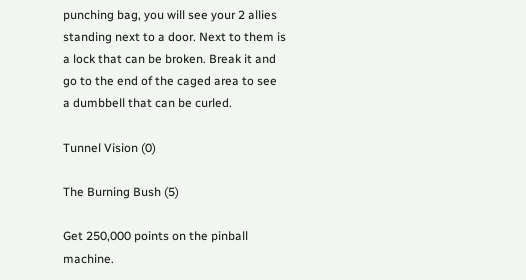punching bag, you will see your 2 allies standing next to a door. Next to them is a lock that can be broken. Break it and go to the end of the caged area to see a dumbbell that can be curled.

Tunnel Vision (0)

The Burning Bush (5)

Get 250,000 points on the pinball machine.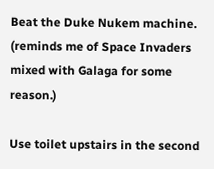Beat the Duke Nukem machine. (reminds me of Space Invaders mixed with Galaga for some reason.)

Use toilet upstairs in the second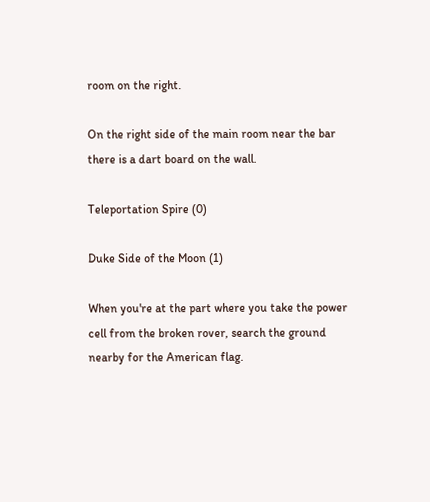room on the right.

On the right side of the main room near the bar there is a dart board on the wall.

Teleportation Spire (0)

Duke Side of the Moon (1)

When you're at the part where you take the power cell from the broken rover, search the ground nearby for the American flag.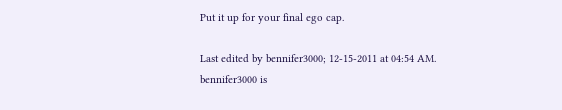Put it up for your final ego cap.

Last edited by bennifer3000; 12-15-2011 at 04:54 AM.
bennifer3000 is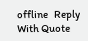offline   Reply With Quote